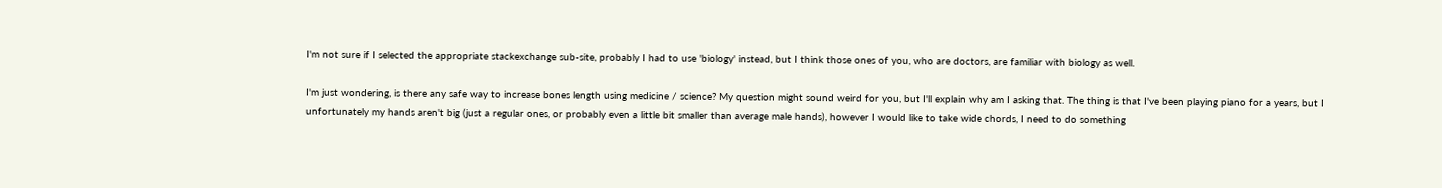I'm not sure if I selected the appropriate stackexchange sub-site, probably I had to use 'biology' instead, but I think those ones of you, who are doctors, are familiar with biology as well.

I'm just wondering, is there any safe way to increase bones length using medicine / science? My question might sound weird for you, but I'll explain why am I asking that. The thing is that I've been playing piano for a years, but I unfortunately my hands aren't big (just a regular ones, or probably even a little bit smaller than average male hands), however I would like to take wide chords, I need to do something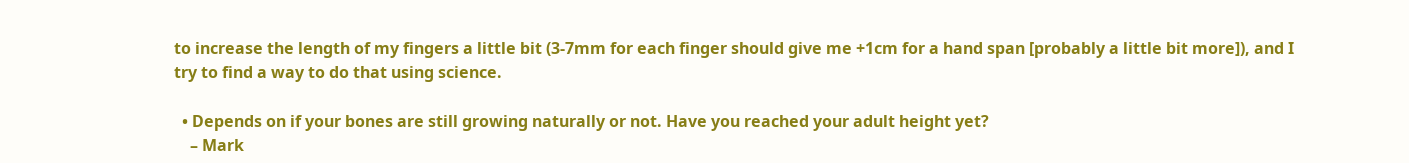to increase the length of my fingers a little bit (3-7mm for each finger should give me +1cm for a hand span [probably a little bit more]), and I try to find a way to do that using science.

  • Depends on if your bones are still growing naturally or not. Have you reached your adult height yet?
    – Mark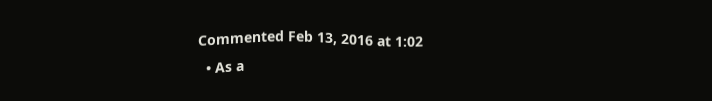Commented Feb 13, 2016 at 1:02
  • As a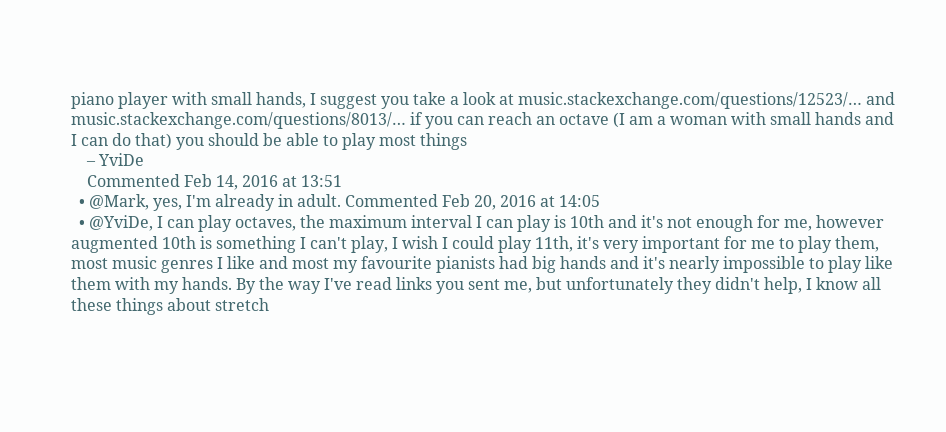piano player with small hands, I suggest you take a look at music.stackexchange.com/questions/12523/… and music.stackexchange.com/questions/8013/… if you can reach an octave (I am a woman with small hands and I can do that) you should be able to play most things
    – YviDe
    Commented Feb 14, 2016 at 13:51
  • @Mark, yes, I'm already in adult. Commented Feb 20, 2016 at 14:05
  • @YviDe, I can play octaves, the maximum interval I can play is 10th and it's not enough for me, however augmented 10th is something I can't play, I wish I could play 11th, it's very important for me to play them, most music genres I like and most my favourite pianists had big hands and it's nearly impossible to play like them with my hands. By the way I've read links you sent me, but unfortunately they didn't help, I know all these things about stretch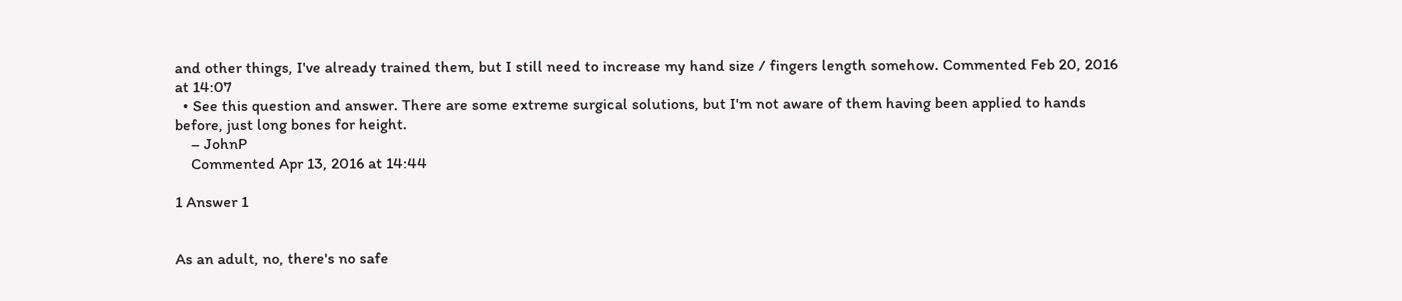and other things, I've already trained them, but I still need to increase my hand size / fingers length somehow. Commented Feb 20, 2016 at 14:07
  • See this question and answer. There are some extreme surgical solutions, but I'm not aware of them having been applied to hands before, just long bones for height.
    – JohnP
    Commented Apr 13, 2016 at 14:44

1 Answer 1


As an adult, no, there's no safe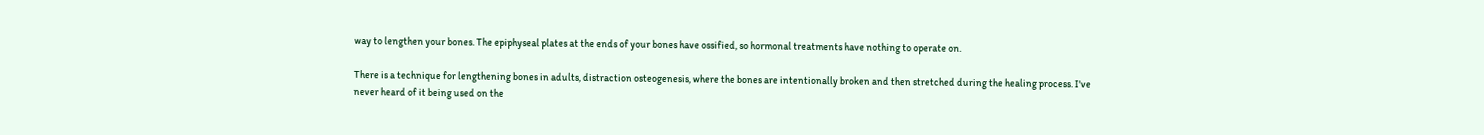way to lengthen your bones. The epiphyseal plates at the ends of your bones have ossified, so hormonal treatments have nothing to operate on.

There is a technique for lengthening bones in adults, distraction osteogenesis, where the bones are intentionally broken and then stretched during the healing process. I've never heard of it being used on the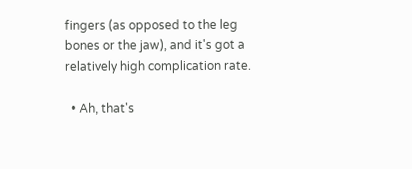fingers (as opposed to the leg bones or the jaw), and it's got a relatively high complication rate.

  • Ah, that's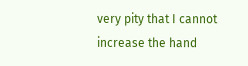very pity that I cannot increase the hand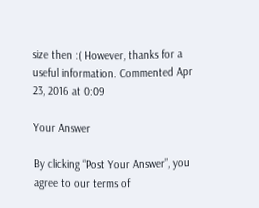size then :( However, thanks for a useful information. Commented Apr 23, 2016 at 0:09

Your Answer

By clicking “Post Your Answer”, you agree to our terms of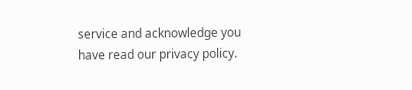service and acknowledge you have read our privacy policy.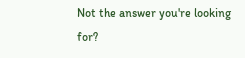Not the answer you're looking for?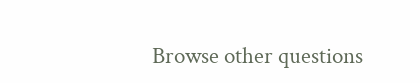Browse other questions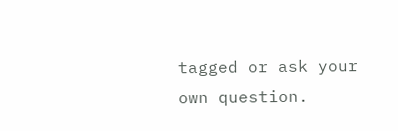tagged or ask your own question.